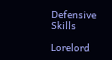Defensive Skills

Lorelord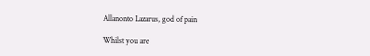Allanonto Lazarus, god of pain

Whilst you are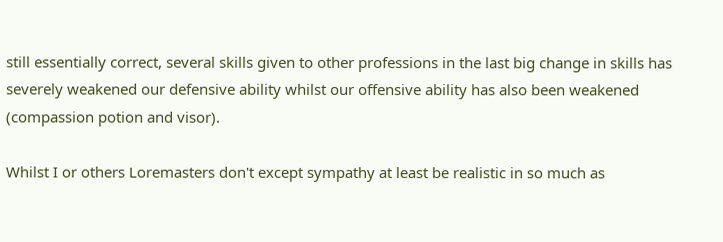still essentially correct, several skills given to other professions in the last big change in skills has severely weakened our defensive ability whilst our offensive ability has also been weakened (compassion potion and visor).

Whilst I or others Loremasters don't except sympathy at least be realistic in so much as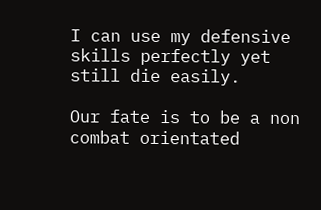I can use my defensive skills perfectly yet still die easily.

Our fate is to be a non combat orientated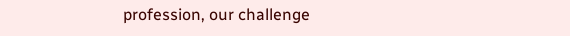profession, our challenge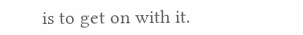is to get on with it.